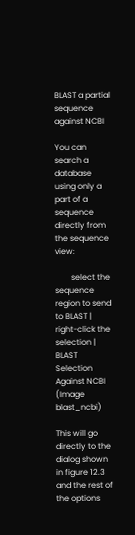BLAST a partial sequence against NCBI

You can search a database using only a part of a sequence directly from the sequence view:

        select the sequence region to send to BLAST | right-click the selection | BLAST Selection Against NCBI (Image blast_ncbi)

This will go directly to the dialog shown in figure 12.3 and the rest of the options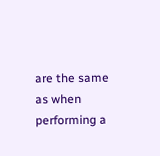are the same as when performing a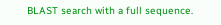BLAST search with a full sequence.